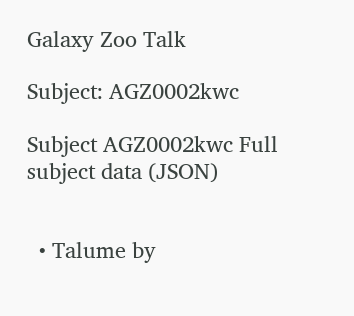Galaxy Zoo Talk

Subject: AGZ0002kwc

Subject AGZ0002kwc Full subject data (JSON)


  • Talume by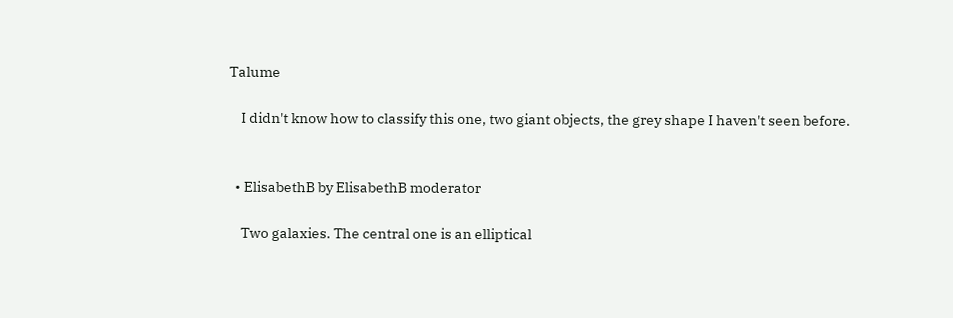Talume

    I didn't know how to classify this one, two giant objects, the grey shape I haven't seen before.


  • ElisabethB by ElisabethB moderator

    Two galaxies. The central one is an elliptical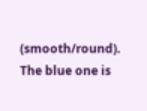(smooth/round). The blue one is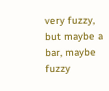very fuzzy, but maybe a bar, maybe fuzzy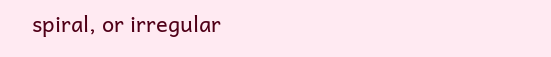spiral, or irregular